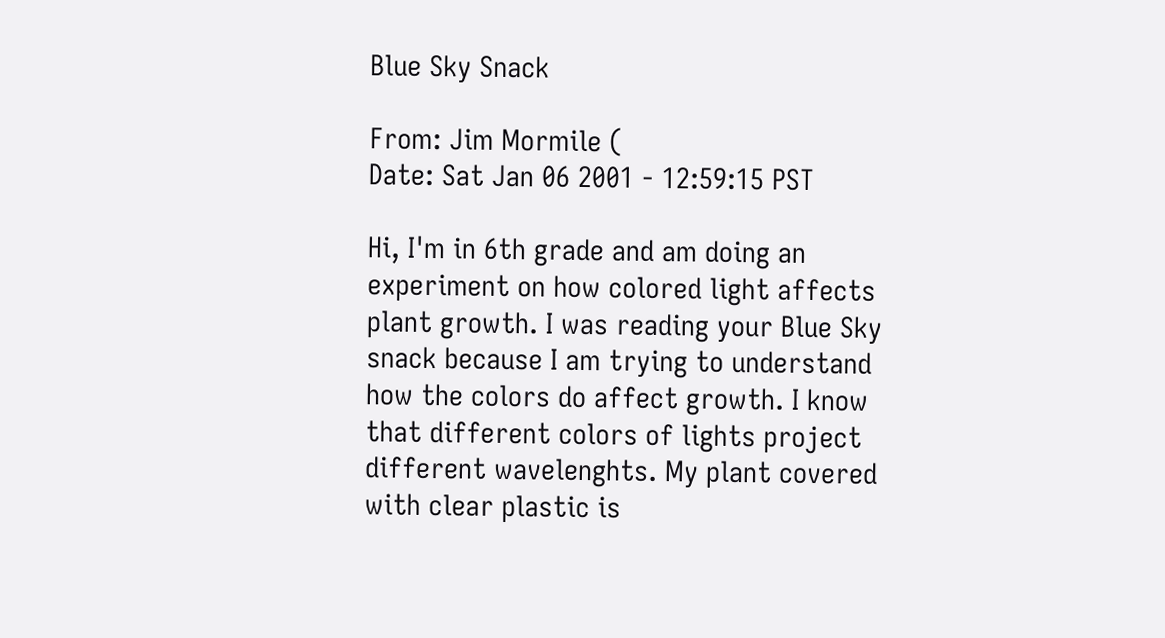Blue Sky Snack

From: Jim Mormile (
Date: Sat Jan 06 2001 - 12:59:15 PST

Hi, I'm in 6th grade and am doing an experiment on how colored light affects plant growth. I was reading your Blue Sky snack because I am trying to understand how the colors do affect growth. I know that different colors of lights project different wavelenghts. My plant covered with clear plastic is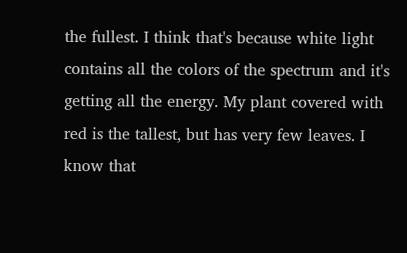the fullest. I think that's because white light contains all the colors of the spectrum and it's getting all the energy. My plant covered with red is the tallest, but has very few leaves. I know that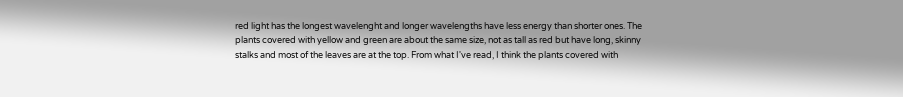red light has the longest wavelenght and longer wavelengths have less energy than shorter ones. The plants covered with yellow and green are about the same size, not as tall as red but have long, skinny stalks and most of the leaves are at the top. From what I've read, I think the plants covered with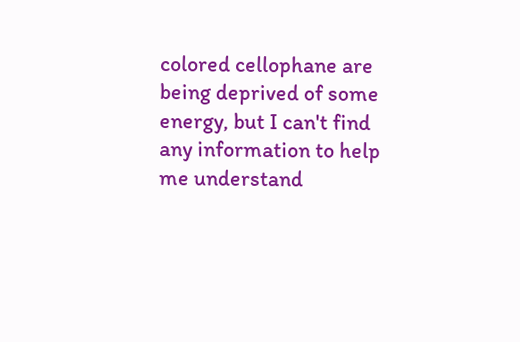colored cellophane are being deprived of some energy, but I can't find any information to help me understand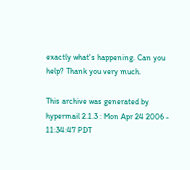exactly what's happening. Can you help? Thank you very much.

This archive was generated by hypermail 2.1.3 : Mon Apr 24 2006 - 11:34:47 PDT